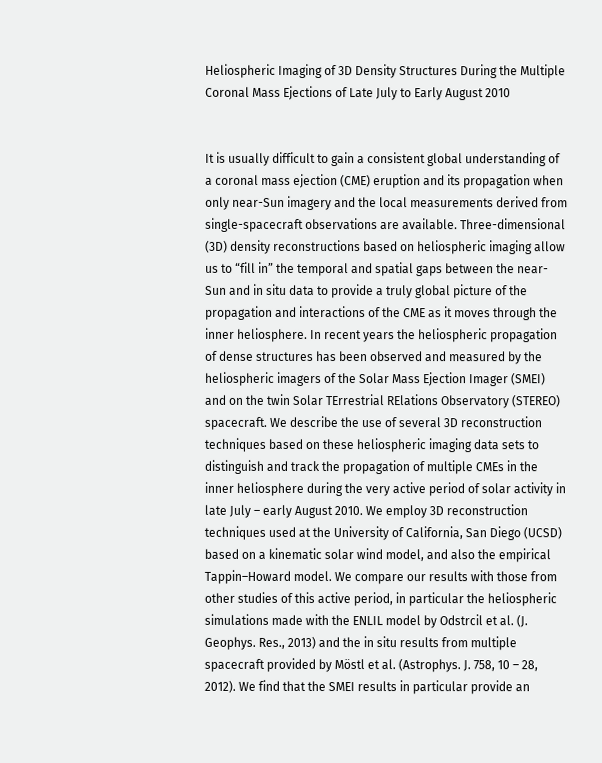Heliospheric Imaging of 3D Density Structures During the Multiple Coronal Mass Ejections of Late July to Early August 2010


It is usually difficult to gain a consistent global understanding of a coronal mass ejection (CME) eruption and its propagation when only near-Sun imagery and the local measurements derived from single-spacecraft observations are available. Three-dimensional (3D) density reconstructions based on heliospheric imaging allow us to “fill in” the temporal and spatial gaps between the near-Sun and in situ data to provide a truly global picture of the propagation and interactions of the CME as it moves through the inner heliosphere. In recent years the heliospheric propagation of dense structures has been observed and measured by the heliospheric imagers of the Solar Mass Ejection Imager (SMEI) and on the twin Solar TErrestrial RElations Observatory (STEREO) spacecraft. We describe the use of several 3D reconstruction techniques based on these heliospheric imaging data sets to distinguish and track the propagation of multiple CMEs in the inner heliosphere during the very active period of solar activity in late July – early August 2010. We employ 3D reconstruction techniques used at the University of California, San Diego (UCSD) based on a kinematic solar wind model, and also the empirical Tappin–Howard model. We compare our results with those from other studies of this active period, in particular the heliospheric simulations made with the ENLIL model by Odstrcil et al. (J. Geophys. Res., 2013) and the in situ results from multiple spacecraft provided by Möstl et al. (Astrophys. J. 758, 10 – 28, 2012). We find that the SMEI results in particular provide an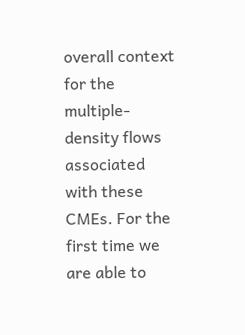overall context for the multiple-density flows associated with these CMEs. For the first time we are able to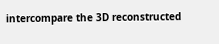intercompare the 3D reconstructed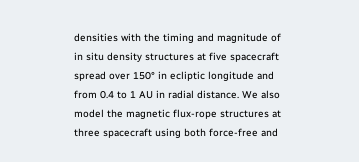densities with the timing and magnitude of in situ density structures at five spacecraft spread over 150° in ecliptic longitude and from 0.4 to 1 AU in radial distance. We also model the magnetic flux-rope structures at three spacecraft using both force-free and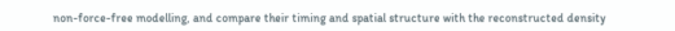non-force-free modelling, and compare their timing and spatial structure with the reconstructed density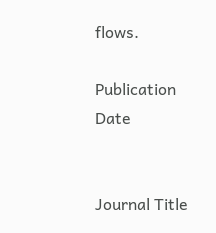flows.

Publication Date


Journal Title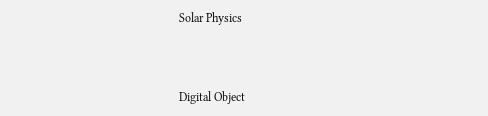Solar Physics



Digital Object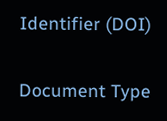Identifier (DOI)

Document Type